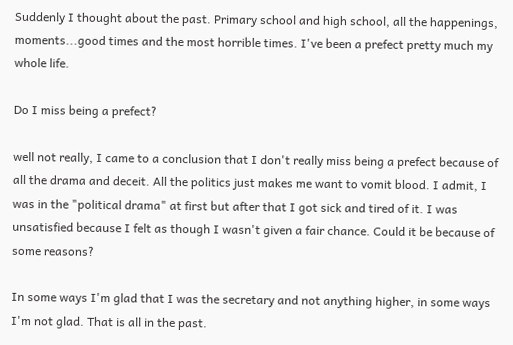Suddenly I thought about the past. Primary school and high school, all the happenings, moments...good times and the most horrible times. I've been a prefect pretty much my whole life.

Do I miss being a prefect?

well not really, I came to a conclusion that I don't really miss being a prefect because of all the drama and deceit. All the politics just makes me want to vomit blood. I admit, I was in the "political drama" at first but after that I got sick and tired of it. I was unsatisfied because I felt as though I wasn't given a fair chance. Could it be because of some reasons?

In some ways I'm glad that I was the secretary and not anything higher, in some ways I'm not glad. That is all in the past.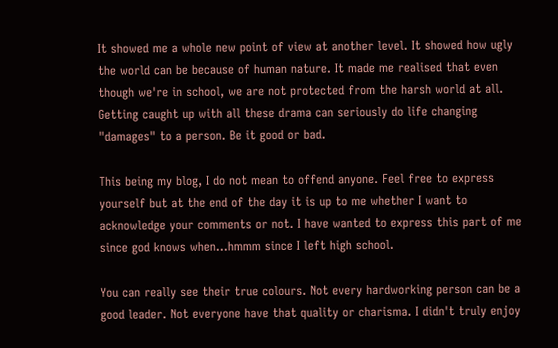It showed me a whole new point of view at another level. It showed how ugly the world can be because of human nature. It made me realised that even though we're in school, we are not protected from the harsh world at all. Getting caught up with all these drama can seriously do life changing "damages" to a person. Be it good or bad.

This being my blog, I do not mean to offend anyone. Feel free to express yourself but at the end of the day it is up to me whether I want to acknowledge your comments or not. I have wanted to express this part of me since god knows when...hmmm since I left high school.

You can really see their true colours. Not every hardworking person can be a good leader. Not everyone have that quality or charisma. I didn't truly enjoy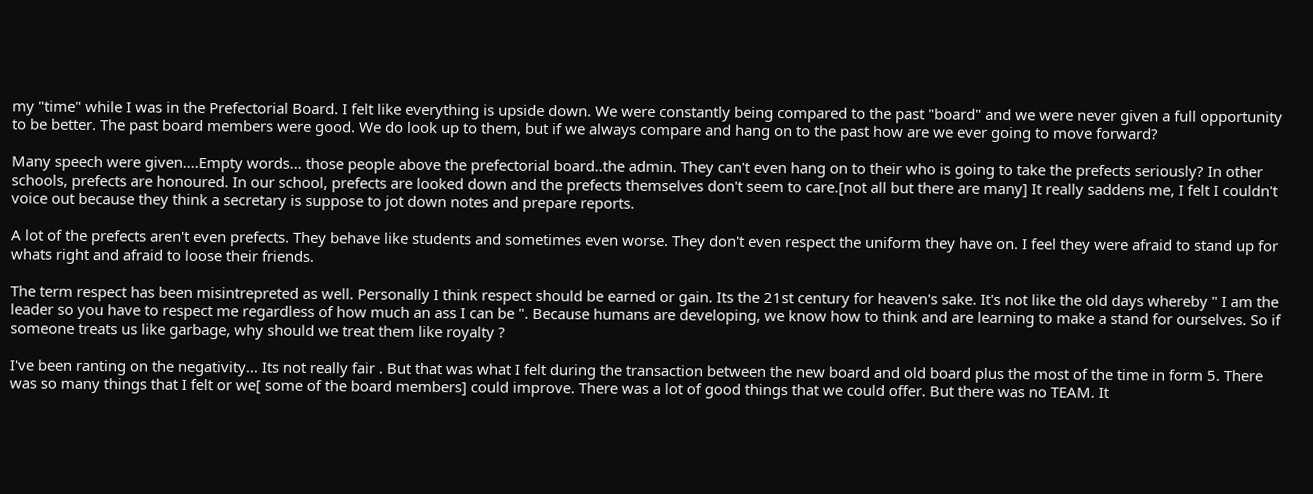my "time" while I was in the Prefectorial Board. I felt like everything is upside down. We were constantly being compared to the past "board" and we were never given a full opportunity to be better. The past board members were good. We do look up to them, but if we always compare and hang on to the past how are we ever going to move forward?

Many speech were given....Empty words... those people above the prefectorial board..the admin. They can't even hang on to their who is going to take the prefects seriously? In other schools, prefects are honoured. In our school, prefects are looked down and the prefects themselves don't seem to care.[not all but there are many] It really saddens me, I felt I couldn't voice out because they think a secretary is suppose to jot down notes and prepare reports.

A lot of the prefects aren't even prefects. They behave like students and sometimes even worse. They don't even respect the uniform they have on. I feel they were afraid to stand up for whats right and afraid to loose their friends.

The term respect has been misintrepreted as well. Personally I think respect should be earned or gain. Its the 21st century for heaven's sake. It's not like the old days whereby " I am the leader so you have to respect me regardless of how much an ass I can be ". Because humans are developing, we know how to think and are learning to make a stand for ourselves. So if someone treats us like garbage, why should we treat them like royalty ?

I've been ranting on the negativity... Its not really fair . But that was what I felt during the transaction between the new board and old board plus the most of the time in form 5. There was so many things that I felt or we[ some of the board members] could improve. There was a lot of good things that we could offer. But there was no TEAM. It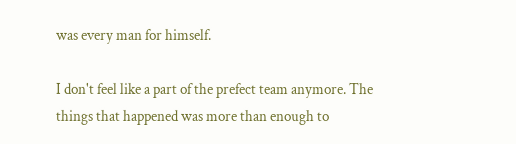was every man for himself.

I don't feel like a part of the prefect team anymore. The things that happened was more than enough to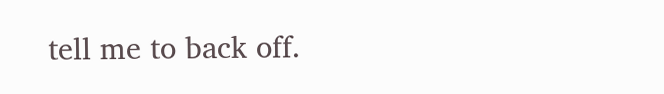tell me to back off.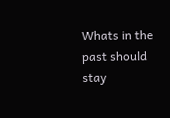Whats in the past should stay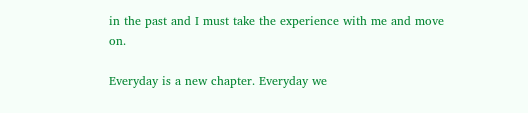in the past and I must take the experience with me and move on.

Everyday is a new chapter. Everyday we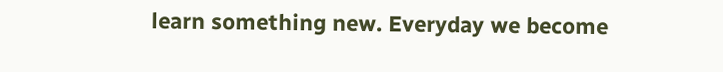learn something new. Everyday we become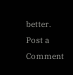better.
Post a Comment